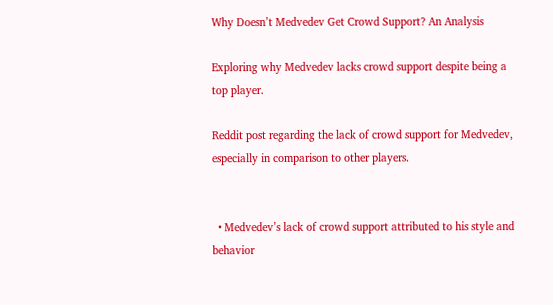Why Doesn’t Medvedev Get Crowd Support? An Analysis

Exploring why Medvedev lacks crowd support despite being a top player.

Reddit post regarding the lack of crowd support for Medvedev, especially in comparison to other players.


  • Medvedev’s lack of crowd support attributed to his style and behavior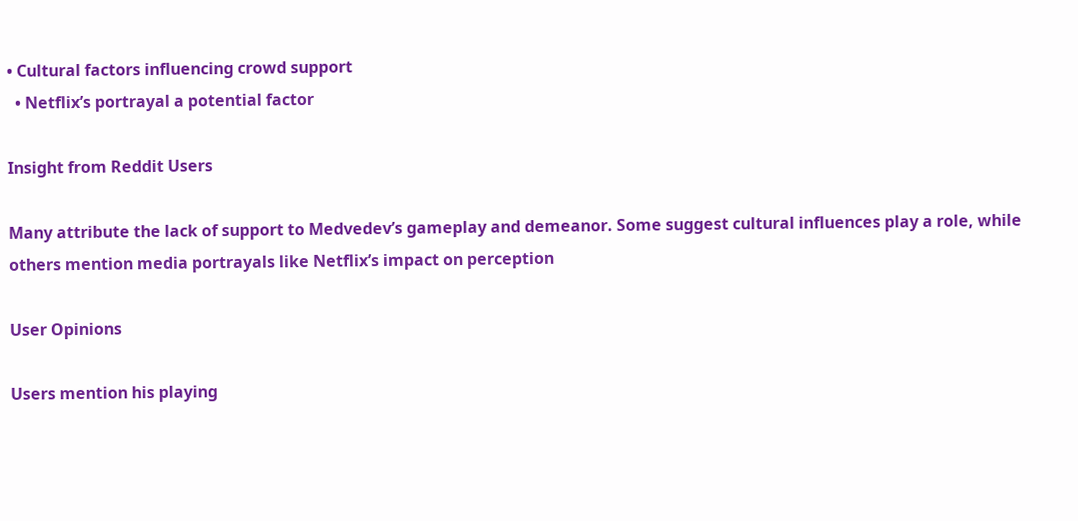• Cultural factors influencing crowd support
  • Netflix’s portrayal a potential factor

Insight from Reddit Users

Many attribute the lack of support to Medvedev’s gameplay and demeanor. Some suggest cultural influences play a role, while others mention media portrayals like Netflix’s impact on perception

User Opinions

Users mention his playing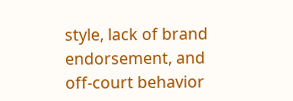style, lack of brand endorsement, and off-court behavior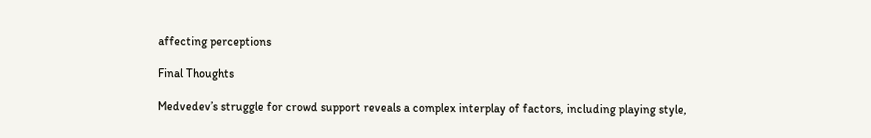affecting perceptions

Final Thoughts

Medvedev’s struggle for crowd support reveals a complex interplay of factors, including playing style,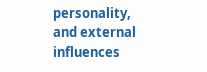personality, and external influences